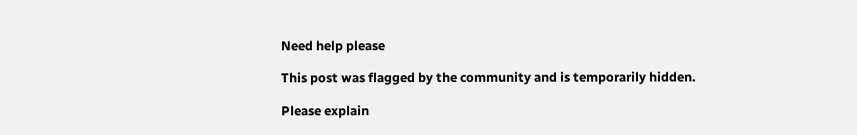Need help please

This post was flagged by the community and is temporarily hidden.

Please explain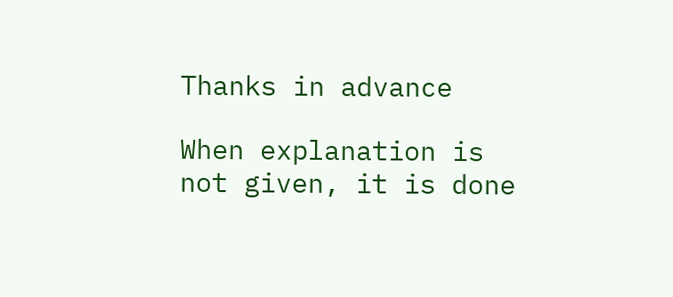Thanks in advance

When explanation is not given, it is done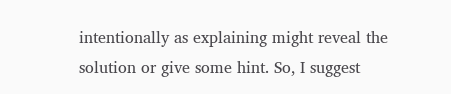intentionally as explaining might reveal the solution or give some hint. So, I suggest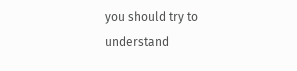you should try to understand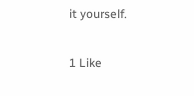it yourself.

1 Like